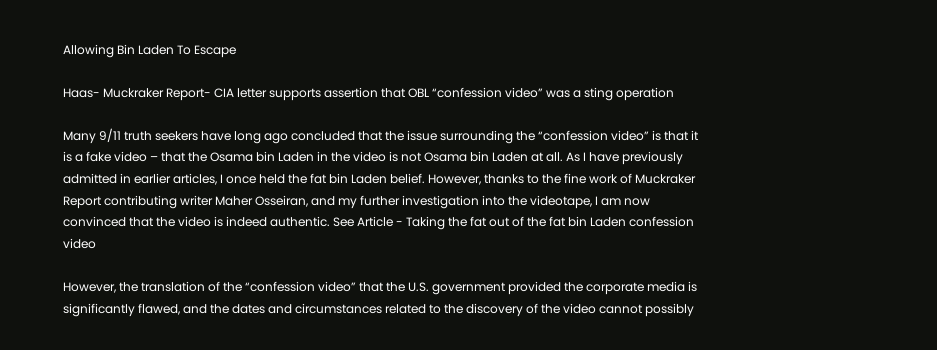Allowing Bin Laden To Escape

Haas- Muckraker Report- CIA letter supports assertion that OBL “confession video” was a sting operation

Many 9/11 truth seekers have long ago concluded that the issue surrounding the “confession video” is that it is a fake video – that the Osama bin Laden in the video is not Osama bin Laden at all. As I have previously admitted in earlier articles, I once held the fat bin Laden belief. However, thanks to the fine work of Muckraker Report contributing writer Maher Osseiran, and my further investigation into the videotape, I am now convinced that the video is indeed authentic. See Article - Taking the fat out of the fat bin Laden confession video

However, the translation of the “confession video” that the U.S. government provided the corporate media is significantly flawed, and the dates and circumstances related to the discovery of the video cannot possibly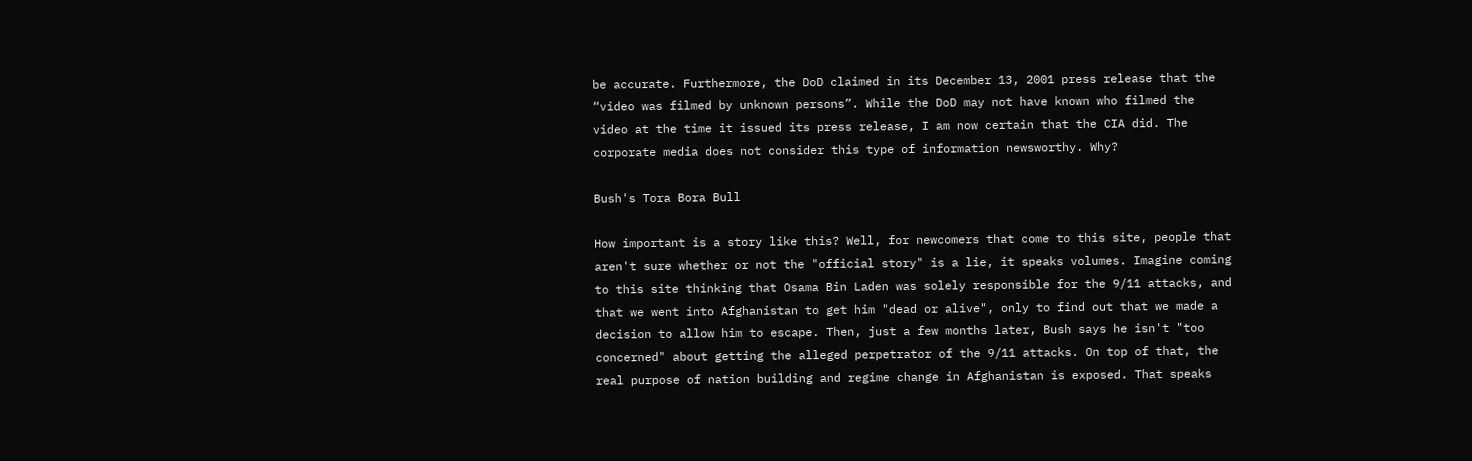be accurate. Furthermore, the DoD claimed in its December 13, 2001 press release that the “video was filmed by unknown persons”. While the DoD may not have known who filmed the video at the time it issued its press release, I am now certain that the CIA did. The corporate media does not consider this type of information newsworthy. Why?

Bush's Tora Bora Bull

How important is a story like this? Well, for newcomers that come to this site, people that aren't sure whether or not the "official story" is a lie, it speaks volumes. Imagine coming to this site thinking that Osama Bin Laden was solely responsible for the 9/11 attacks, and that we went into Afghanistan to get him "dead or alive", only to find out that we made a decision to allow him to escape. Then, just a few months later, Bush says he isn't "too concerned" about getting the alleged perpetrator of the 9/11 attacks. On top of that, the real purpose of nation building and regime change in Afghanistan is exposed. That speaks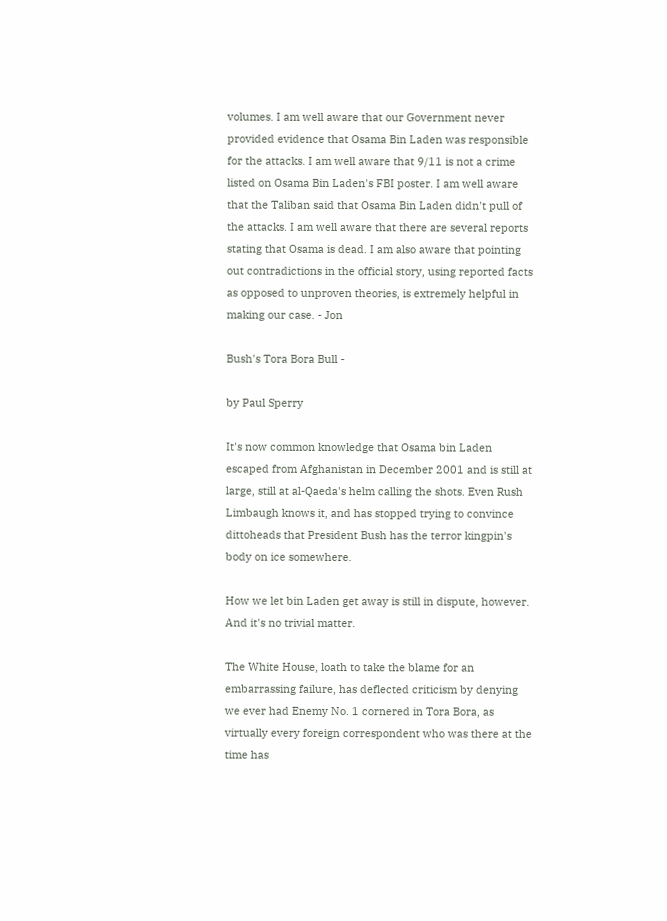volumes. I am well aware that our Government never provided evidence that Osama Bin Laden was responsible for the attacks. I am well aware that 9/11 is not a crime listed on Osama Bin Laden's FBI poster. I am well aware that the Taliban said that Osama Bin Laden didn't pull of the attacks. I am well aware that there are several reports stating that Osama is dead. I am also aware that pointing out contradictions in the official story, using reported facts as opposed to unproven theories, is extremely helpful in making our case. - Jon

Bush's Tora Bora Bull -

by Paul Sperry

It's now common knowledge that Osama bin Laden escaped from Afghanistan in December 2001 and is still at large, still at al-Qaeda's helm calling the shots. Even Rush Limbaugh knows it, and has stopped trying to convince dittoheads that President Bush has the terror kingpin's body on ice somewhere.

How we let bin Laden get away is still in dispute, however. And it's no trivial matter.

The White House, loath to take the blame for an embarrassing failure, has deflected criticism by denying we ever had Enemy No. 1 cornered in Tora Bora, as virtually every foreign correspondent who was there at the time has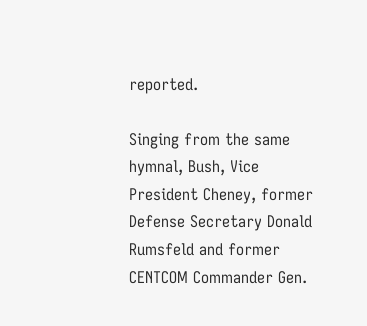reported.

Singing from the same hymnal, Bush, Vice President Cheney, former Defense Secretary Donald Rumsfeld and former CENTCOM Commander Gen.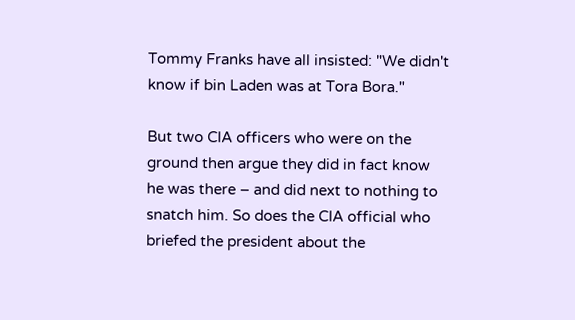Tommy Franks have all insisted: "We didn't know if bin Laden was at Tora Bora."

But two CIA officers who were on the ground then argue they did in fact know he was there – and did next to nothing to snatch him. So does the CIA official who briefed the president about the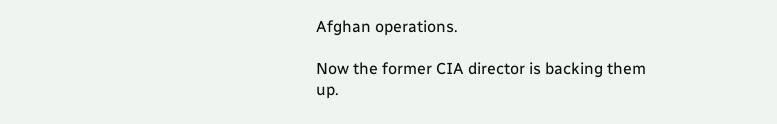Afghan operations.

Now the former CIA director is backing them up.